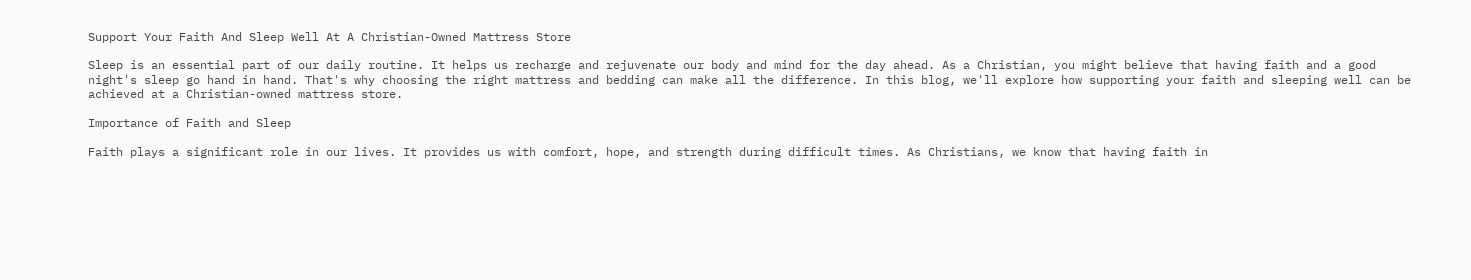Support Your Faith And Sleep Well At A Christian-Owned Mattress Store

Sleep is an essential part of our daily routine. It helps us recharge and rejuvenate our body and mind for the day ahead. As a Christian, you might believe that having faith and a good night's sleep go hand in hand. That's why choosing the right mattress and bedding can make all the difference. In this blog, we'll explore how supporting your faith and sleeping well can be achieved at a Christian-owned mattress store.

Importance of Faith and Sleep

Faith plays a significant role in our lives. It provides us with comfort, hope, and strength during difficult times. As Christians, we know that having faith in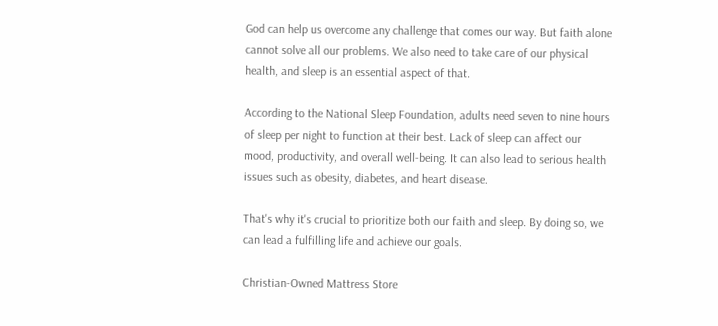God can help us overcome any challenge that comes our way. But faith alone cannot solve all our problems. We also need to take care of our physical health, and sleep is an essential aspect of that.

According to the National Sleep Foundation, adults need seven to nine hours of sleep per night to function at their best. Lack of sleep can affect our mood, productivity, and overall well-being. It can also lead to serious health issues such as obesity, diabetes, and heart disease.

That's why it's crucial to prioritize both our faith and sleep. By doing so, we can lead a fulfilling life and achieve our goals.

Christian-Owned Mattress Store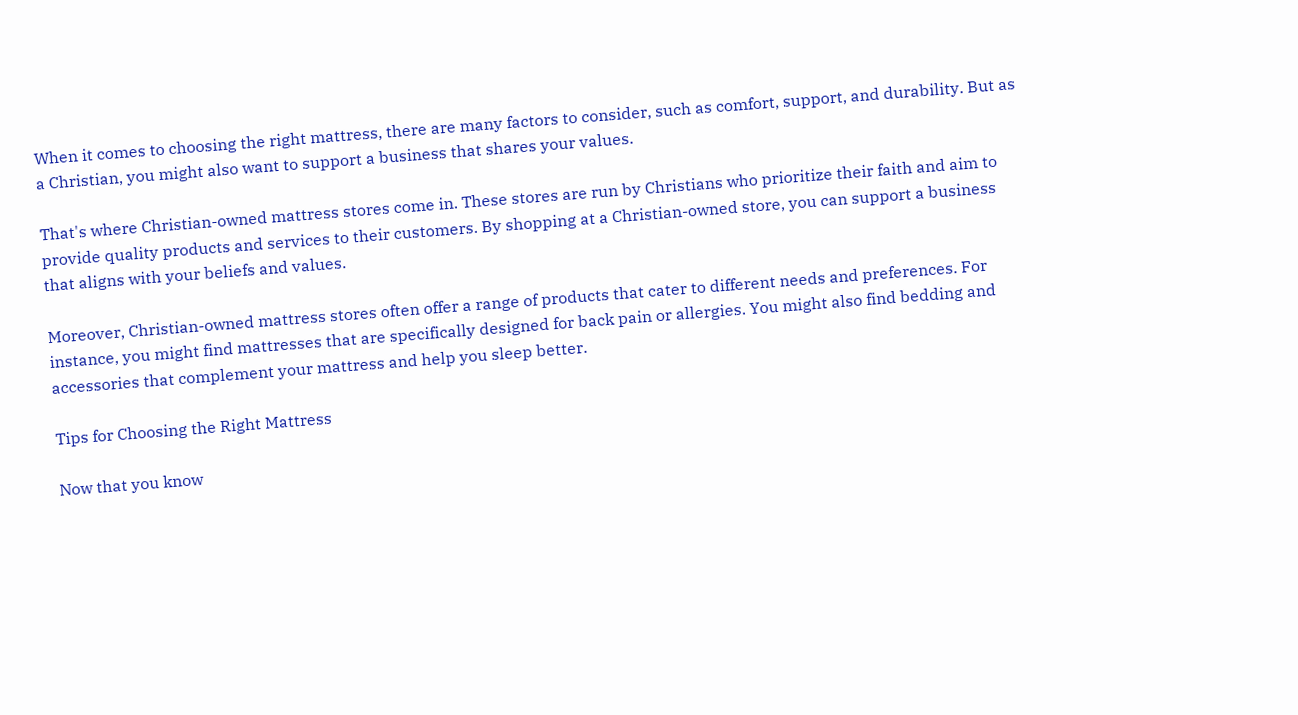When it comes to choosing the right mattress, there are many factors to consider, such as comfort, support, and durability. But as a Christian, you might also want to support a business that shares your values.

That's where Christian-owned mattress stores come in. These stores are run by Christians who prioritize their faith and aim to provide quality products and services to their customers. By shopping at a Christian-owned store, you can support a business that aligns with your beliefs and values.

Moreover, Christian-owned mattress stores often offer a range of products that cater to different needs and preferences. For instance, you might find mattresses that are specifically designed for back pain or allergies. You might also find bedding and accessories that complement your mattress and help you sleep better.

Tips for Choosing the Right Mattress

Now that you know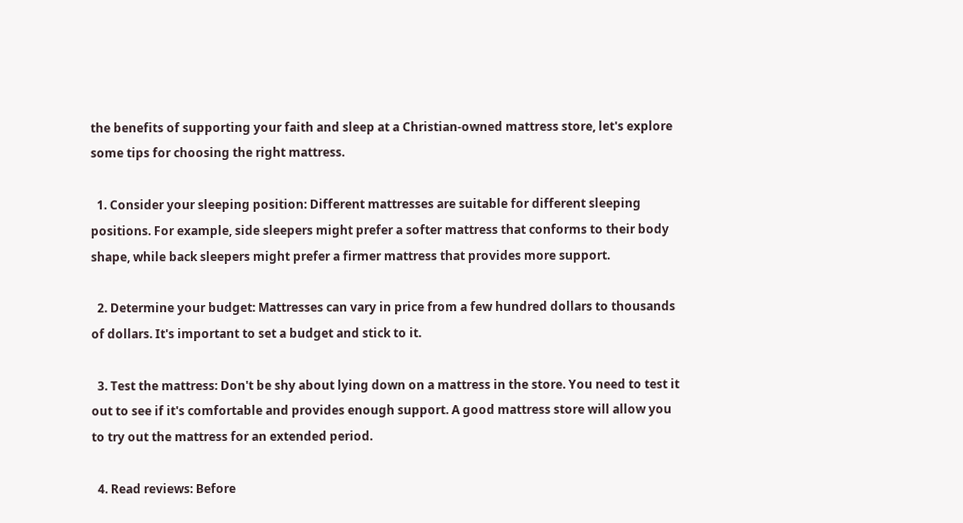the benefits of supporting your faith and sleep at a Christian-owned mattress store, let's explore some tips for choosing the right mattress.

  1. Consider your sleeping position: Different mattresses are suitable for different sleeping positions. For example, side sleepers might prefer a softer mattress that conforms to their body shape, while back sleepers might prefer a firmer mattress that provides more support.

  2. Determine your budget: Mattresses can vary in price from a few hundred dollars to thousands of dollars. It's important to set a budget and stick to it.

  3. Test the mattress: Don't be shy about lying down on a mattress in the store. You need to test it out to see if it's comfortable and provides enough support. A good mattress store will allow you to try out the mattress for an extended period.

  4. Read reviews: Before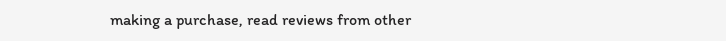making a purchase, read reviews from other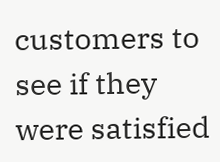customers to see if they were satisfied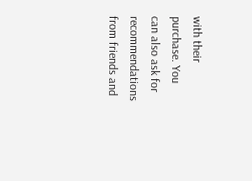with their purchase. You can also ask for recommendations from friends and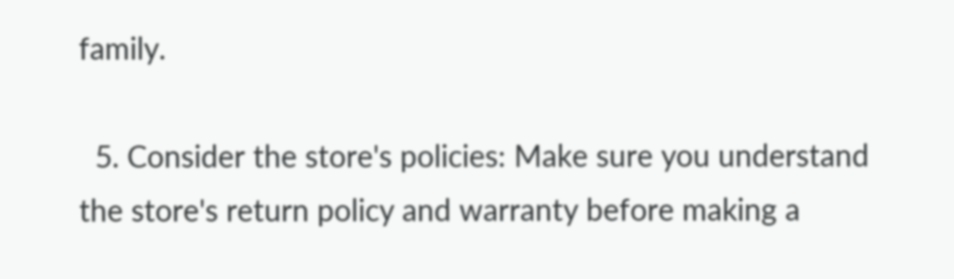family.

  5. Consider the store's policies: Make sure you understand the store's return policy and warranty before making a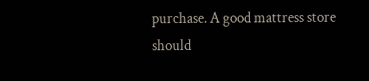purchase. A good mattress store should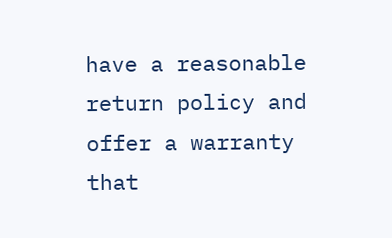have a reasonable return policy and offer a warranty that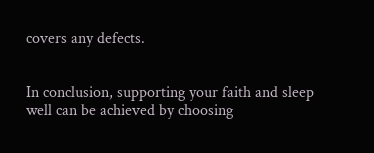covers any defects.


In conclusion, supporting your faith and sleep well can be achieved by choosing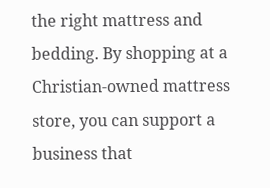the right mattress and bedding. By shopping at a Christian-owned mattress store, you can support a business that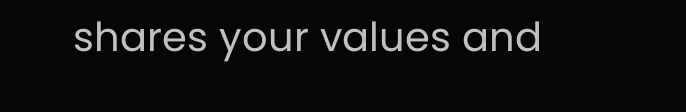shares your values and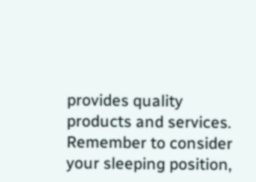provides quality products and services. Remember to consider your sleeping position,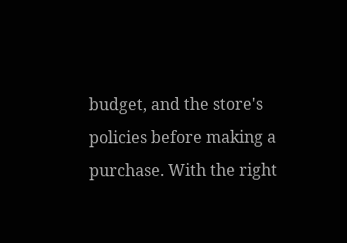budget, and the store's policies before making a purchase. With the right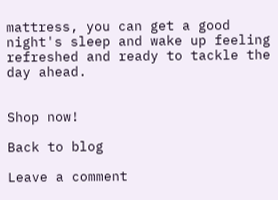mattress, you can get a good night's sleep and wake up feeling refreshed and ready to tackle the day ahead.


Shop now!

Back to blog

Leave a comment